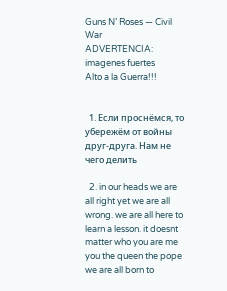Guns N’ Roses — Civil War
ADVERTENCIA: imagenes fuertes
Alto a la Guerra!!!


  1. Если проснёмся, то убережём от войны друг-друга. Нам не чего делить

  2. in our heads we are all right yet we are all wrong. we are all here to learn a lesson. it doesnt matter who you are me you the queen the pope we are all born to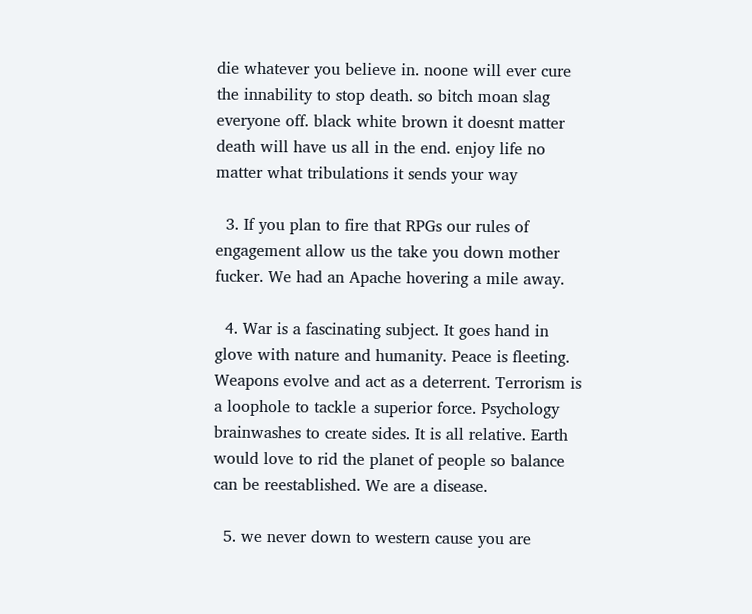die whatever you believe in. noone will ever cure the innability to stop death. so bitch moan slag everyone off. black white brown it doesnt matter death will have us all in the end. enjoy life no matter what tribulations it sends your way

  3. If you plan to fire that RPGs our rules of engagement allow us the take you down mother fucker. We had an Apache hovering a mile away.

  4. War is a fascinating subject. It goes hand in glove with nature and humanity. Peace is fleeting. Weapons evolve and act as a deterrent. Terrorism is a loophole to tackle a superior force. Psychology brainwashes to create sides. It is all relative. Earth would love to rid the planet of people so balance can be reestablished. We are a disease.

  5. we never down to western cause you are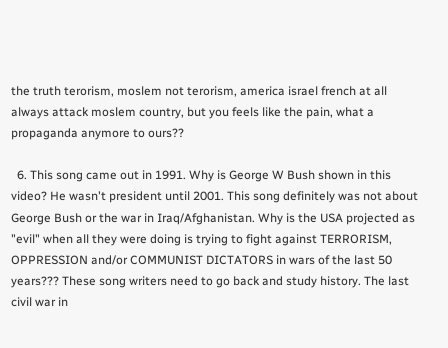the truth terorism, moslem not terorism, america israel french at all always attack moslem country, but you feels like the pain, what a propaganda anymore to ours??

  6. This song came out in 1991. Why is George W Bush shown in this video? He wasn't president until 2001. This song definitely was not about George Bush or the war in Iraq/Afghanistan. Why is the USA projected as "evil" when all they were doing is trying to fight against TERRORISM, OPPRESSION and/or COMMUNIST DICTATORS in wars of the last 50 years??? These song writers need to go back and study history. The last civil war in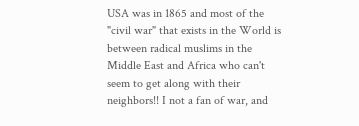USA was in 1865 and most of the "civil war" that exists in the World is between radical muslims in the Middle East and Africa who can't seem to get along with their neighbors!! I not a fan of war, and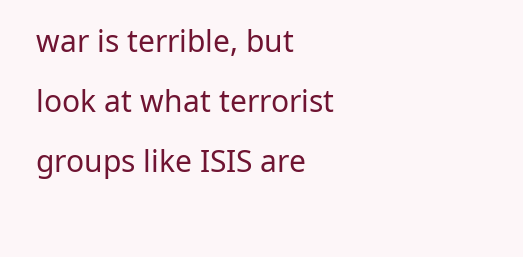war is terrible, but look at what terrorist groups like ISIS are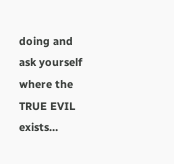doing and ask yourself where the TRUE EVIL exists…